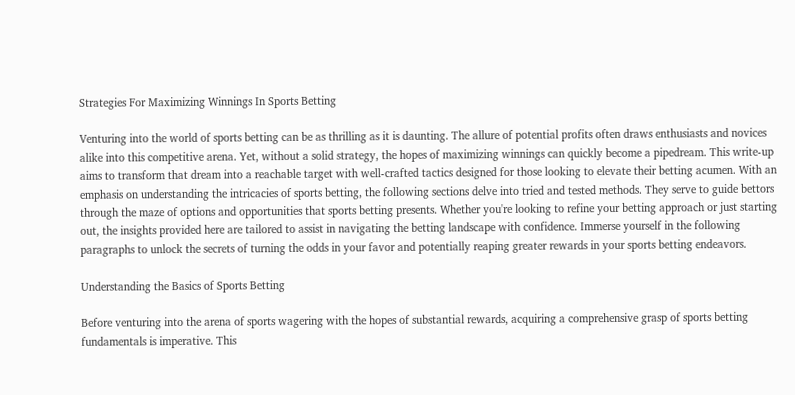Strategies For Maximizing Winnings In Sports Betting

Venturing into the world of sports betting can be as thrilling as it is daunting. The allure of potential profits often draws enthusiasts and novices alike into this competitive arena. Yet, without a solid strategy, the hopes of maximizing winnings can quickly become a pipedream. This write-up aims to transform that dream into a reachable target with well-crafted tactics designed for those looking to elevate their betting acumen. With an emphasis on understanding the intricacies of sports betting, the following sections delve into tried and tested methods. They serve to guide bettors through the maze of options and opportunities that sports betting presents. Whether you're looking to refine your betting approach or just starting out, the insights provided here are tailored to assist in navigating the betting landscape with confidence. Immerse yourself in the following paragraphs to unlock the secrets of turning the odds in your favor and potentially reaping greater rewards in your sports betting endeavors.

Understanding the Basics of Sports Betting

Before venturing into the arena of sports wagering with the hopes of substantial rewards, acquiring a comprehensive grasp of sports betting fundamentals is imperative. This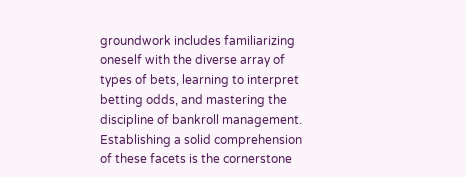groundwork includes familiarizing oneself with the diverse array of types of bets, learning to interpret betting odds, and mastering the discipline of bankroll management. Establishing a solid comprehension of these facets is the cornerstone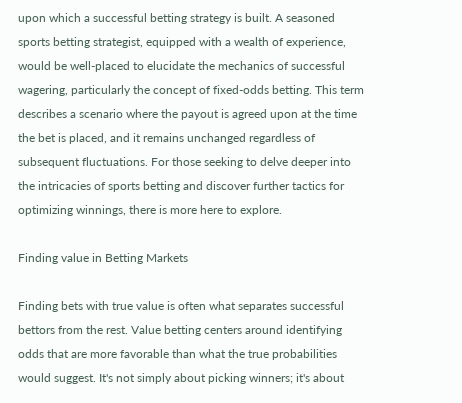upon which a successful betting strategy is built. A seasoned sports betting strategist, equipped with a wealth of experience, would be well-placed to elucidate the mechanics of successful wagering, particularly the concept of fixed-odds betting. This term describes a scenario where the payout is agreed upon at the time the bet is placed, and it remains unchanged regardless of subsequent fluctuations. For those seeking to delve deeper into the intricacies of sports betting and discover further tactics for optimizing winnings, there is more here to explore.

Finding value in Betting Markets

Finding bets with true value is often what separates successful bettors from the rest. Value betting centers around identifying odds that are more favorable than what the true probabilities would suggest. It's not simply about picking winners; it's about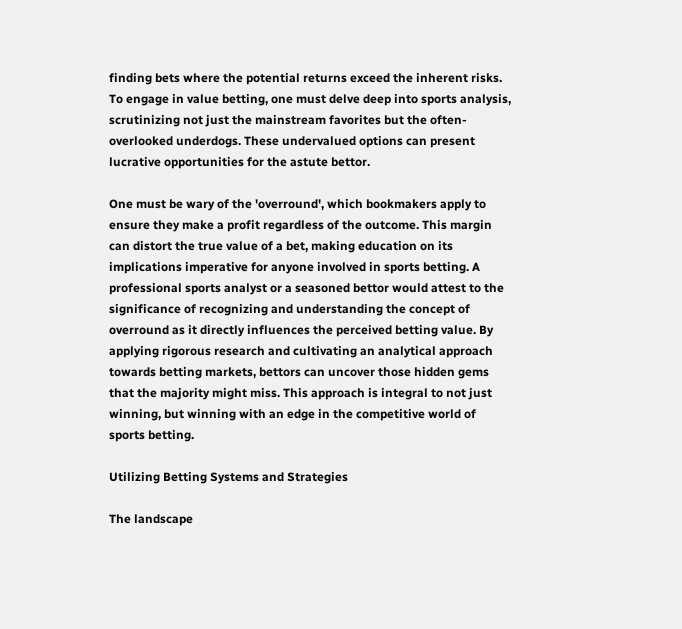finding bets where the potential returns exceed the inherent risks. To engage in value betting, one must delve deep into sports analysis, scrutinizing not just the mainstream favorites but the often-overlooked underdogs. These undervalued options can present lucrative opportunities for the astute bettor.

One must be wary of the 'overround', which bookmakers apply to ensure they make a profit regardless of the outcome. This margin can distort the true value of a bet, making education on its implications imperative for anyone involved in sports betting. A professional sports analyst or a seasoned bettor would attest to the significance of recognizing and understanding the concept of overround as it directly influences the perceived betting value. By applying rigorous research and cultivating an analytical approach towards betting markets, bettors can uncover those hidden gems that the majority might miss. This approach is integral to not just winning, but winning with an edge in the competitive world of sports betting.

Utilizing Betting Systems and Strategies

The landscape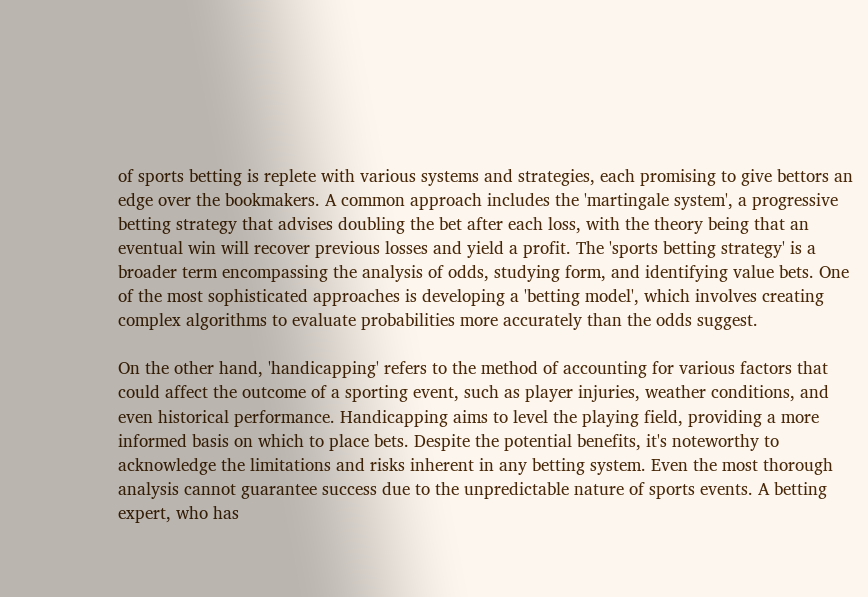of sports betting is replete with various systems and strategies, each promising to give bettors an edge over the bookmakers. A common approach includes the 'martingale system', a progressive betting strategy that advises doubling the bet after each loss, with the theory being that an eventual win will recover previous losses and yield a profit. The 'sports betting strategy' is a broader term encompassing the analysis of odds, studying form, and identifying value bets. One of the most sophisticated approaches is developing a 'betting model', which involves creating complex algorithms to evaluate probabilities more accurately than the odds suggest.

On the other hand, 'handicapping' refers to the method of accounting for various factors that could affect the outcome of a sporting event, such as player injuries, weather conditions, and even historical performance. Handicapping aims to level the playing field, providing a more informed basis on which to place bets. Despite the potential benefits, it's noteworthy to acknowledge the limitations and risks inherent in any betting system. Even the most thorough analysis cannot guarantee success due to the unpredictable nature of sports events. A betting expert, who has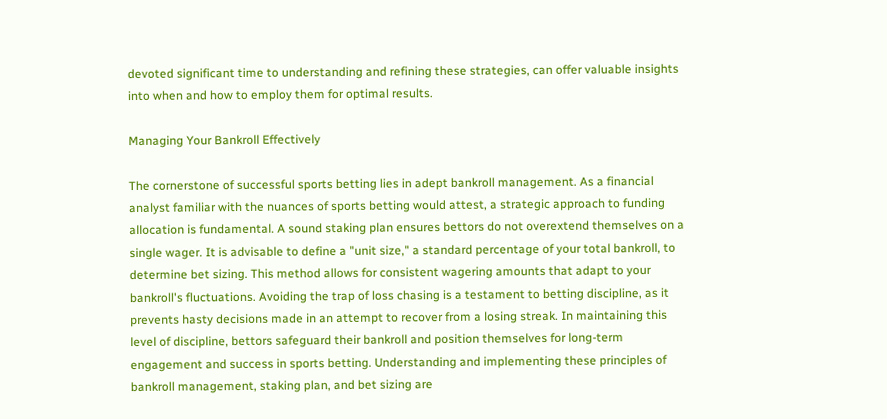devoted significant time to understanding and refining these strategies, can offer valuable insights into when and how to employ them for optimal results.

Managing Your Bankroll Effectively

The cornerstone of successful sports betting lies in adept bankroll management. As a financial analyst familiar with the nuances of sports betting would attest, a strategic approach to funding allocation is fundamental. A sound staking plan ensures bettors do not overextend themselves on a single wager. It is advisable to define a "unit size," a standard percentage of your total bankroll, to determine bet sizing. This method allows for consistent wagering amounts that adapt to your bankroll's fluctuations. Avoiding the trap of loss chasing is a testament to betting discipline, as it prevents hasty decisions made in an attempt to recover from a losing streak. In maintaining this level of discipline, bettors safeguard their bankroll and position themselves for long-term engagement and success in sports betting. Understanding and implementing these principles of bankroll management, staking plan, and bet sizing are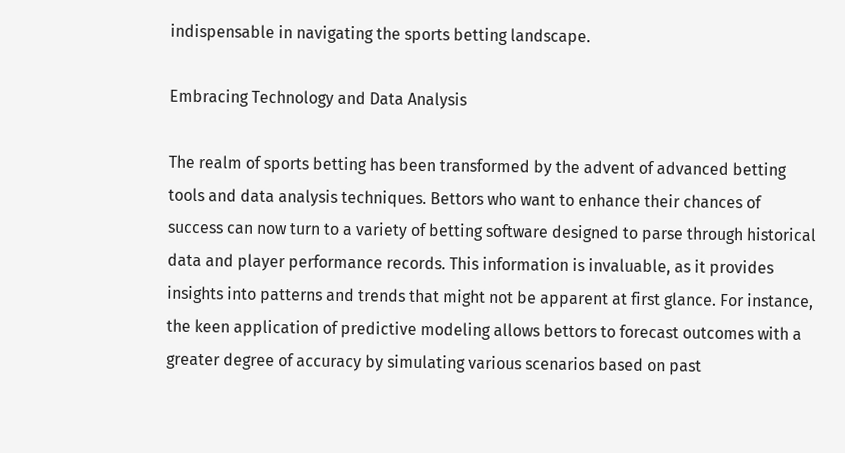indispensable in navigating the sports betting landscape.

Embracing Technology and Data Analysis

The realm of sports betting has been transformed by the advent of advanced betting tools and data analysis techniques. Bettors who want to enhance their chances of success can now turn to a variety of betting software designed to parse through historical data and player performance records. This information is invaluable, as it provides insights into patterns and trends that might not be apparent at first glance. For instance, the keen application of predictive modeling allows bettors to forecast outcomes with a greater degree of accuracy by simulating various scenarios based on past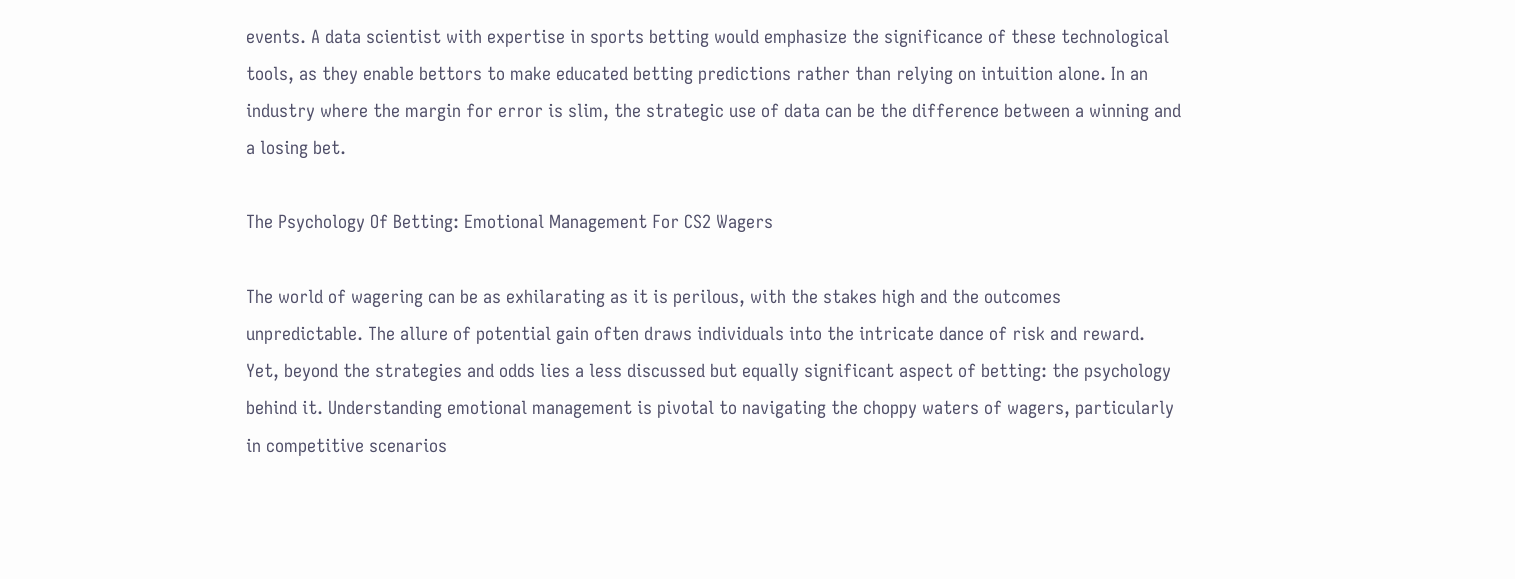events. A data scientist with expertise in sports betting would emphasize the significance of these technological tools, as they enable bettors to make educated betting predictions rather than relying on intuition alone. In an industry where the margin for error is slim, the strategic use of data can be the difference between a winning and a losing bet.

The Psychology Of Betting: Emotional Management For CS2 Wagers

The world of wagering can be as exhilarating as it is perilous, with the stakes high and the outcomes unpredictable. The allure of potential gain often draws individuals into the intricate dance of risk and reward. Yet, beyond the strategies and odds lies a less discussed but equally significant aspect of betting: the psychology behind it. Understanding emotional management is pivotal to navigating the choppy waters of wagers, particularly in competitive scenarios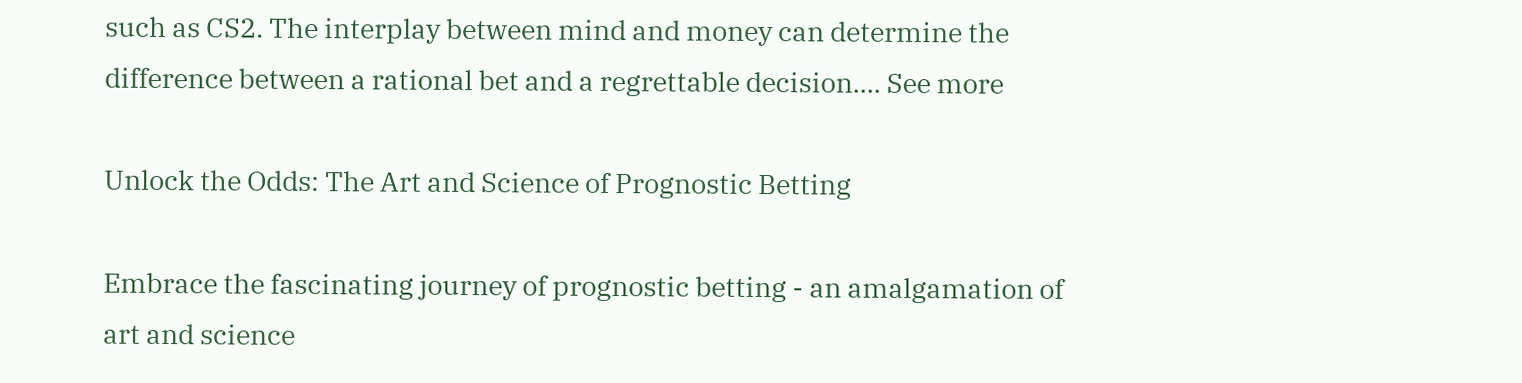such as CS2. The interplay between mind and money can determine the difference between a rational bet and a regrettable decision.... See more

Unlock the Odds: The Art and Science of Prognostic Betting

Embrace the fascinating journey of prognostic betting - an amalgamation of art and science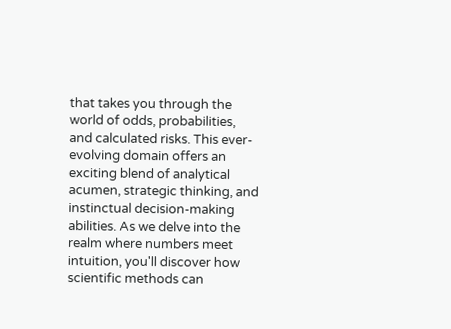that takes you through the world of odds, probabilities, and calculated risks. This ever-evolving domain offers an exciting blend of analytical acumen, strategic thinking, and instinctual decision-making abilities. As we delve into the realm where numbers meet intuition, you'll discover how scientific methods can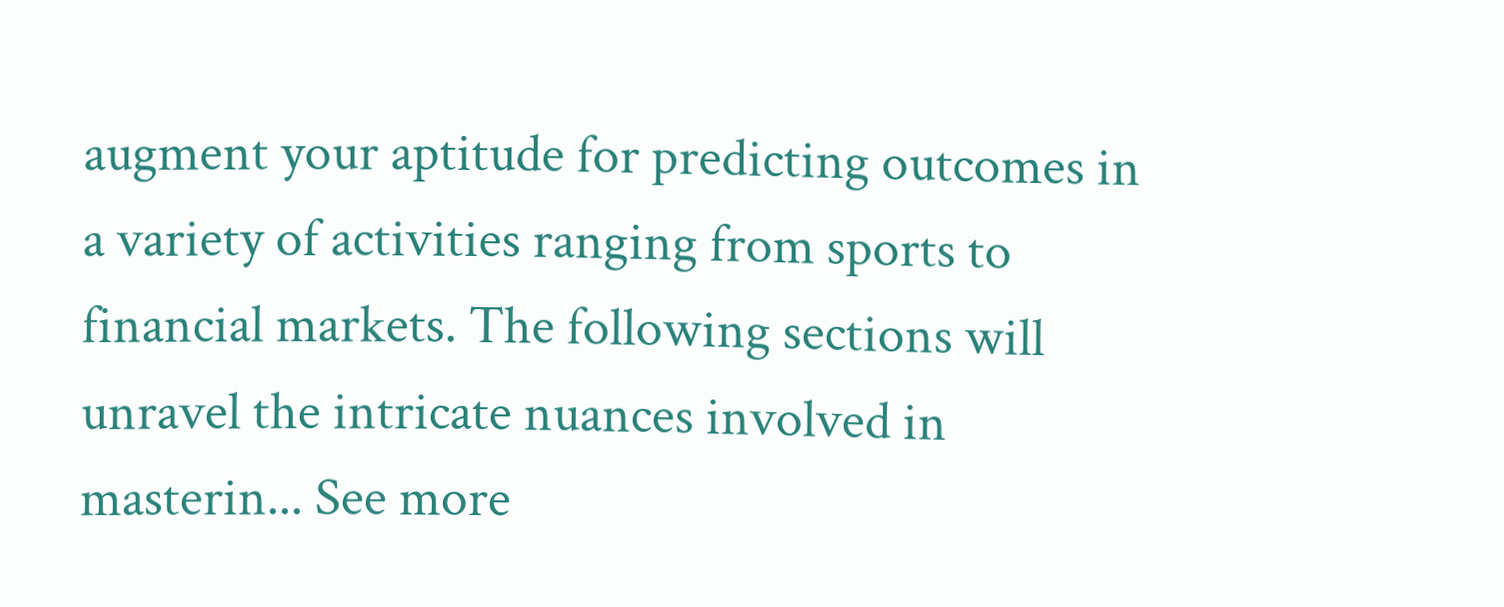augment your aptitude for predicting outcomes in a variety of activities ranging from sports to financial markets. The following sections will unravel the intricate nuances involved in masterin... See more